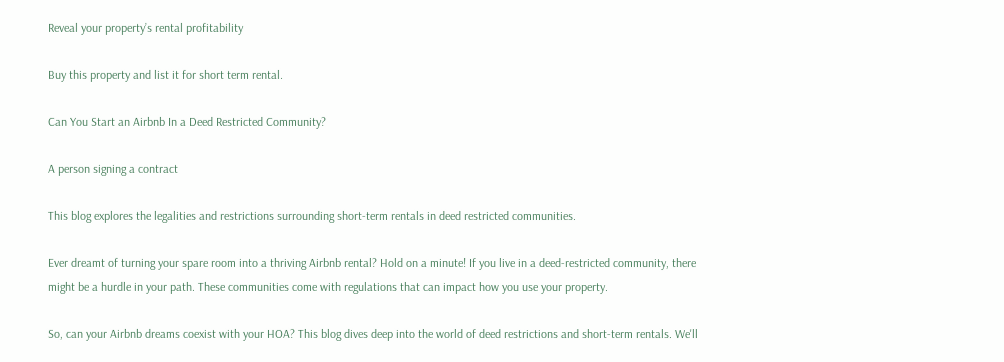Reveal your property’s rental profitability

Buy this property and list it for short term rental.

Can You Start an Airbnb In a Deed Restricted Community?

A person signing a contract

This blog explores the legalities and restrictions surrounding short-term rentals in deed restricted communities.

Ever dreamt of turning your spare room into a thriving Airbnb rental? Hold on a minute! If you live in a deed-restricted community, there might be a hurdle in your path. These communities come with regulations that can impact how you use your property.

So, can your Airbnb dreams coexist with your HOA? This blog dives deep into the world of deed restrictions and short-term rentals. We'll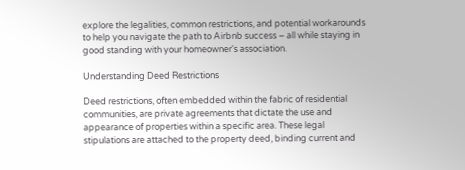explore the legalities, common restrictions, and potential workarounds to help you navigate the path to Airbnb success – all while staying in good standing with your homeowner's association.

Understanding Deed Restrictions

Deed restrictions, often embedded within the fabric of residential communities, are private agreements that dictate the use and appearance of properties within a specific area. These legal stipulations are attached to the property deed, binding current and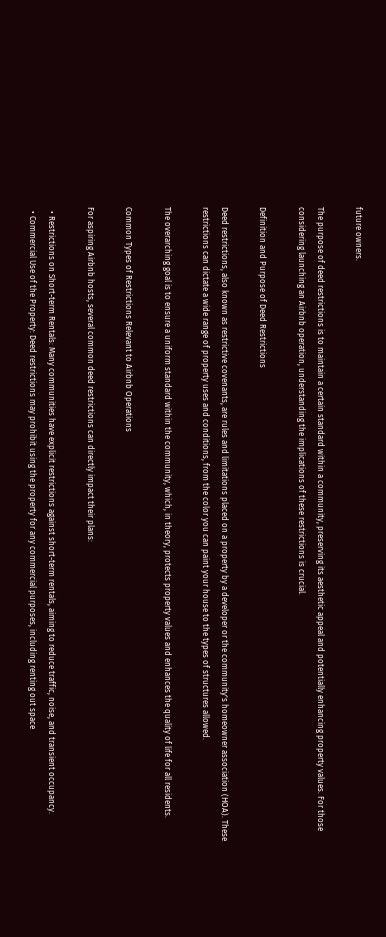future owners.

The purpose of deed restrictions is to maintain a certain standard within a community, preserving its aesthetic appeal and potentially enhancing property values. For those considering launching an Airbnb operation, understanding the implications of these restrictions is crucial.

Definition and Purpose of Deed Restrictions

Deed restrictions, also known as restrictive covenants, are rules and limitations placed on a property by a developer or the community's homeowner association (HOA). These restrictions can dictate a wide range of property uses and conditions, from the color you can paint your house to the types of structures allowed.

The overarching goal is to ensure a uniform standard within the community, which, in theory, protects property values and enhances the quality of life for all residents.

Common Types of Restrictions Relevant to Airbnb Operations

For aspiring Airbnb hosts, several common deed restrictions can directly impact their plans:

  • Restrictions on Short-term Rentals: Many communities have explicit restrictions against short-term rentals, aiming to reduce traffic, noise, and transient occupancy.
  • Commercial Use of the Property: Deed restrictions may prohibit using the property for any commercial purposes, including renting out space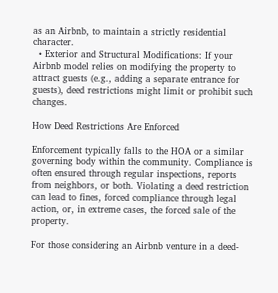as an Airbnb, to maintain a strictly residential character.
  • Exterior and Structural Modifications: If your Airbnb model relies on modifying the property to attract guests (e.g., adding a separate entrance for guests), deed restrictions might limit or prohibit such changes.

How Deed Restrictions Are Enforced

Enforcement typically falls to the HOA or a similar governing body within the community. Compliance is often ensured through regular inspections, reports from neighbors, or both. Violating a deed restriction can lead to fines, forced compliance through legal action, or, in extreme cases, the forced sale of the property.

For those considering an Airbnb venture in a deed-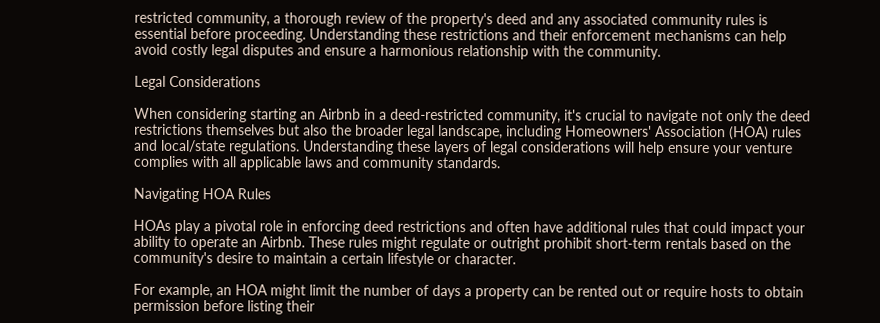restricted community, a thorough review of the property's deed and any associated community rules is essential before proceeding. Understanding these restrictions and their enforcement mechanisms can help avoid costly legal disputes and ensure a harmonious relationship with the community.

Legal Considerations

When considering starting an Airbnb in a deed-restricted community, it's crucial to navigate not only the deed restrictions themselves but also the broader legal landscape, including Homeowners' Association (HOA) rules and local/state regulations. Understanding these layers of legal considerations will help ensure your venture complies with all applicable laws and community standards.

Navigating HOA Rules

HOAs play a pivotal role in enforcing deed restrictions and often have additional rules that could impact your ability to operate an Airbnb. These rules might regulate or outright prohibit short-term rentals based on the community's desire to maintain a certain lifestyle or character.

For example, an HOA might limit the number of days a property can be rented out or require hosts to obtain permission before listing their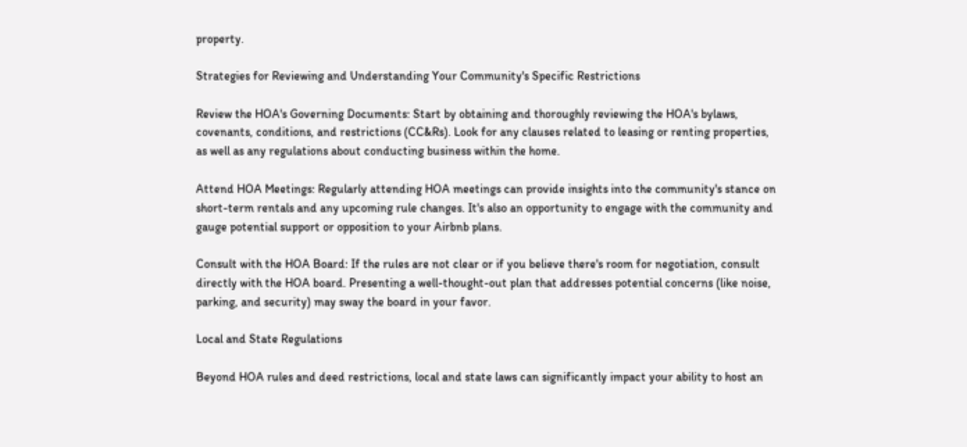property.

Strategies for Reviewing and Understanding Your Community's Specific Restrictions

Review the HOA's Governing Documents: Start by obtaining and thoroughly reviewing the HOA's bylaws, covenants, conditions, and restrictions (CC&Rs). Look for any clauses related to leasing or renting properties, as well as any regulations about conducting business within the home.

Attend HOA Meetings: Regularly attending HOA meetings can provide insights into the community's stance on short-term rentals and any upcoming rule changes. It's also an opportunity to engage with the community and gauge potential support or opposition to your Airbnb plans.

Consult with the HOA Board: If the rules are not clear or if you believe there's room for negotiation, consult directly with the HOA board. Presenting a well-thought-out plan that addresses potential concerns (like noise, parking, and security) may sway the board in your favor.

Local and State Regulations

Beyond HOA rules and deed restrictions, local and state laws can significantly impact your ability to host an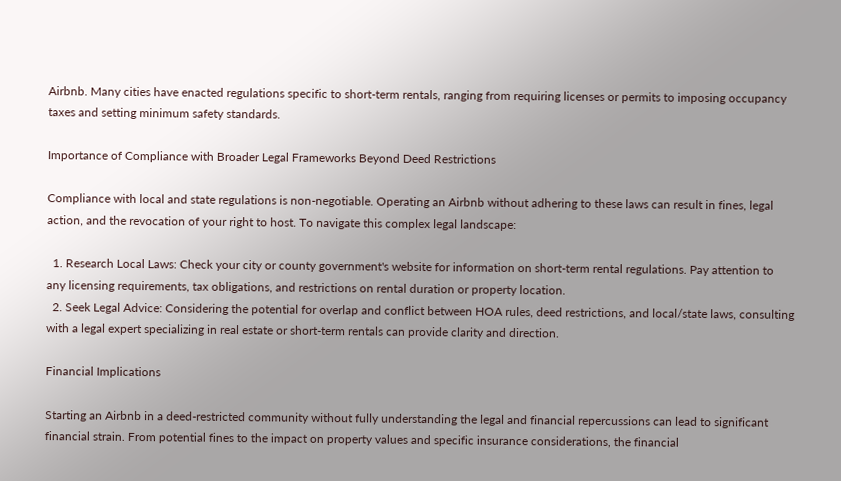Airbnb. Many cities have enacted regulations specific to short-term rentals, ranging from requiring licenses or permits to imposing occupancy taxes and setting minimum safety standards.

Importance of Compliance with Broader Legal Frameworks Beyond Deed Restrictions

Compliance with local and state regulations is non-negotiable. Operating an Airbnb without adhering to these laws can result in fines, legal action, and the revocation of your right to host. To navigate this complex legal landscape:

  1. Research Local Laws: Check your city or county government's website for information on short-term rental regulations. Pay attention to any licensing requirements, tax obligations, and restrictions on rental duration or property location.
  2. Seek Legal Advice: Considering the potential for overlap and conflict between HOA rules, deed restrictions, and local/state laws, consulting with a legal expert specializing in real estate or short-term rentals can provide clarity and direction.

Financial Implications

Starting an Airbnb in a deed-restricted community without fully understanding the legal and financial repercussions can lead to significant financial strain. From potential fines to the impact on property values and specific insurance considerations, the financial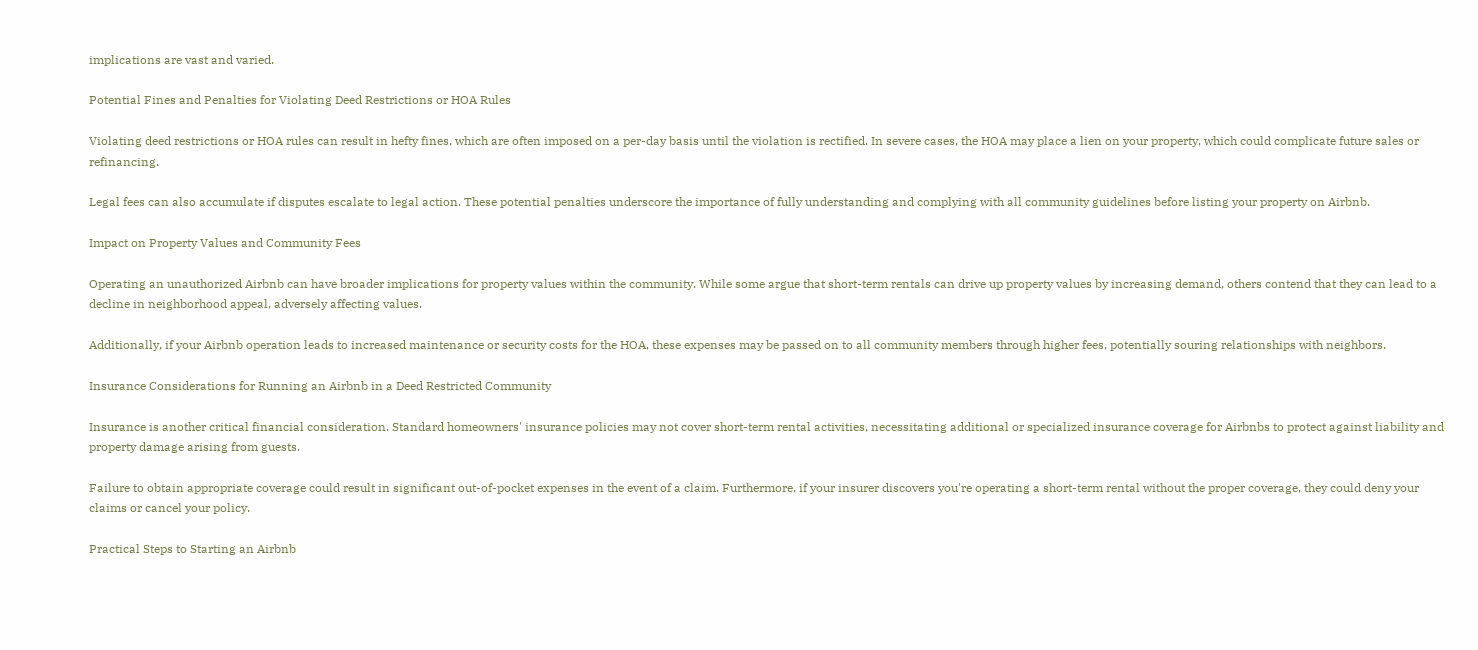implications are vast and varied.

Potential Fines and Penalties for Violating Deed Restrictions or HOA Rules

Violating deed restrictions or HOA rules can result in hefty fines, which are often imposed on a per-day basis until the violation is rectified. In severe cases, the HOA may place a lien on your property, which could complicate future sales or refinancing.

Legal fees can also accumulate if disputes escalate to legal action. These potential penalties underscore the importance of fully understanding and complying with all community guidelines before listing your property on Airbnb.

Impact on Property Values and Community Fees

Operating an unauthorized Airbnb can have broader implications for property values within the community. While some argue that short-term rentals can drive up property values by increasing demand, others contend that they can lead to a decline in neighborhood appeal, adversely affecting values.

Additionally, if your Airbnb operation leads to increased maintenance or security costs for the HOA, these expenses may be passed on to all community members through higher fees, potentially souring relationships with neighbors.

Insurance Considerations for Running an Airbnb in a Deed Restricted Community

Insurance is another critical financial consideration. Standard homeowners' insurance policies may not cover short-term rental activities, necessitating additional or specialized insurance coverage for Airbnbs to protect against liability and property damage arising from guests.

Failure to obtain appropriate coverage could result in significant out-of-pocket expenses in the event of a claim. Furthermore, if your insurer discovers you're operating a short-term rental without the proper coverage, they could deny your claims or cancel your policy.

Practical Steps to Starting an Airbnb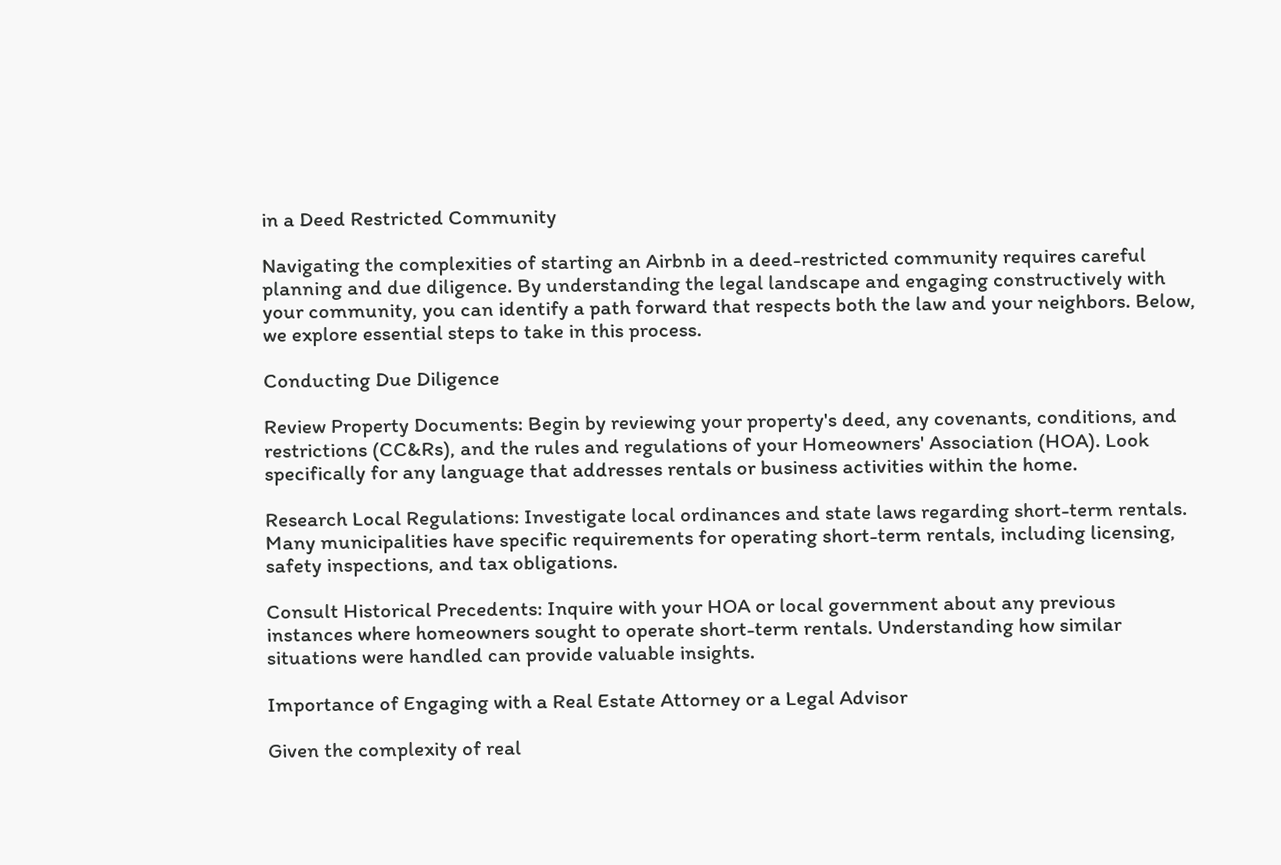in a Deed Restricted Community

Navigating the complexities of starting an Airbnb in a deed-restricted community requires careful planning and due diligence. By understanding the legal landscape and engaging constructively with your community, you can identify a path forward that respects both the law and your neighbors. Below, we explore essential steps to take in this process.

Conducting Due Diligence

Review Property Documents: Begin by reviewing your property's deed, any covenants, conditions, and restrictions (CC&Rs), and the rules and regulations of your Homeowners' Association (HOA). Look specifically for any language that addresses rentals or business activities within the home.

Research Local Regulations: Investigate local ordinances and state laws regarding short-term rentals. Many municipalities have specific requirements for operating short-term rentals, including licensing, safety inspections, and tax obligations.

Consult Historical Precedents: Inquire with your HOA or local government about any previous instances where homeowners sought to operate short-term rentals. Understanding how similar situations were handled can provide valuable insights.

Importance of Engaging with a Real Estate Attorney or a Legal Advisor

Given the complexity of real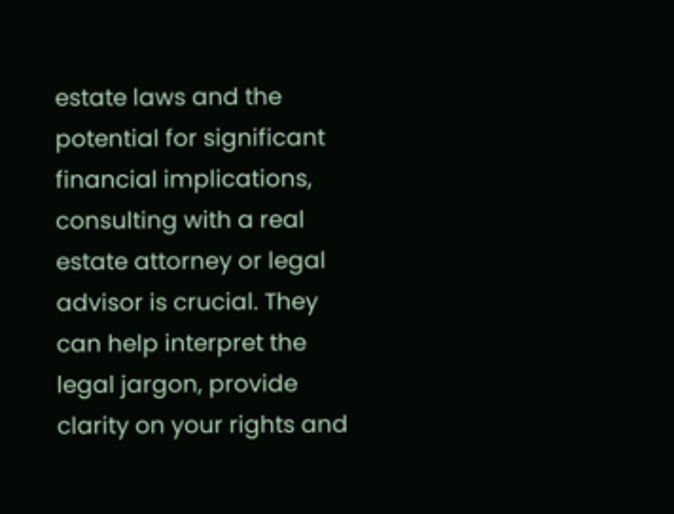estate laws and the potential for significant financial implications, consulting with a real estate attorney or legal advisor is crucial. They can help interpret the legal jargon, provide clarity on your rights and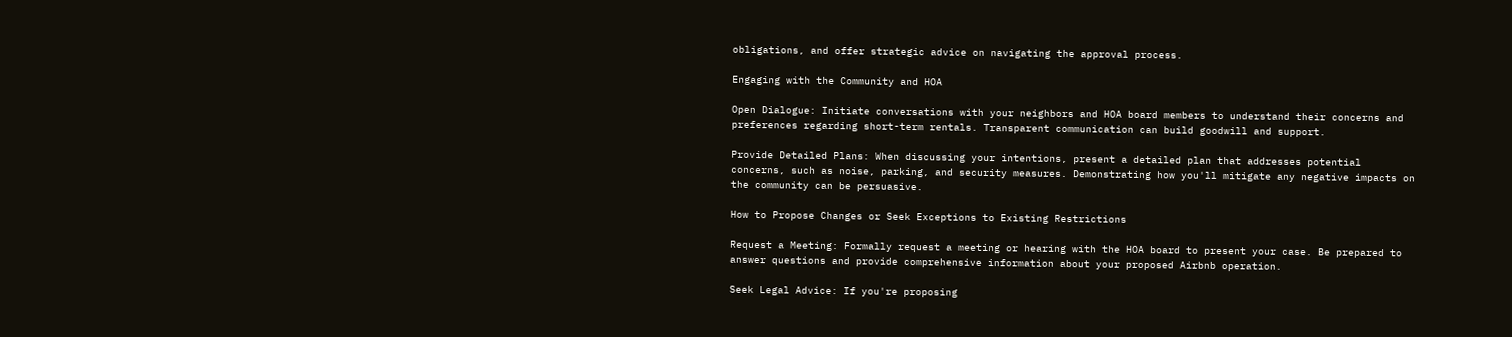obligations, and offer strategic advice on navigating the approval process.

Engaging with the Community and HOA

Open Dialogue: Initiate conversations with your neighbors and HOA board members to understand their concerns and preferences regarding short-term rentals. Transparent communication can build goodwill and support.

Provide Detailed Plans: When discussing your intentions, present a detailed plan that addresses potential concerns, such as noise, parking, and security measures. Demonstrating how you'll mitigate any negative impacts on the community can be persuasive.

How to Propose Changes or Seek Exceptions to Existing Restrictions

Request a Meeting: Formally request a meeting or hearing with the HOA board to present your case. Be prepared to answer questions and provide comprehensive information about your proposed Airbnb operation.

Seek Legal Advice: If you're proposing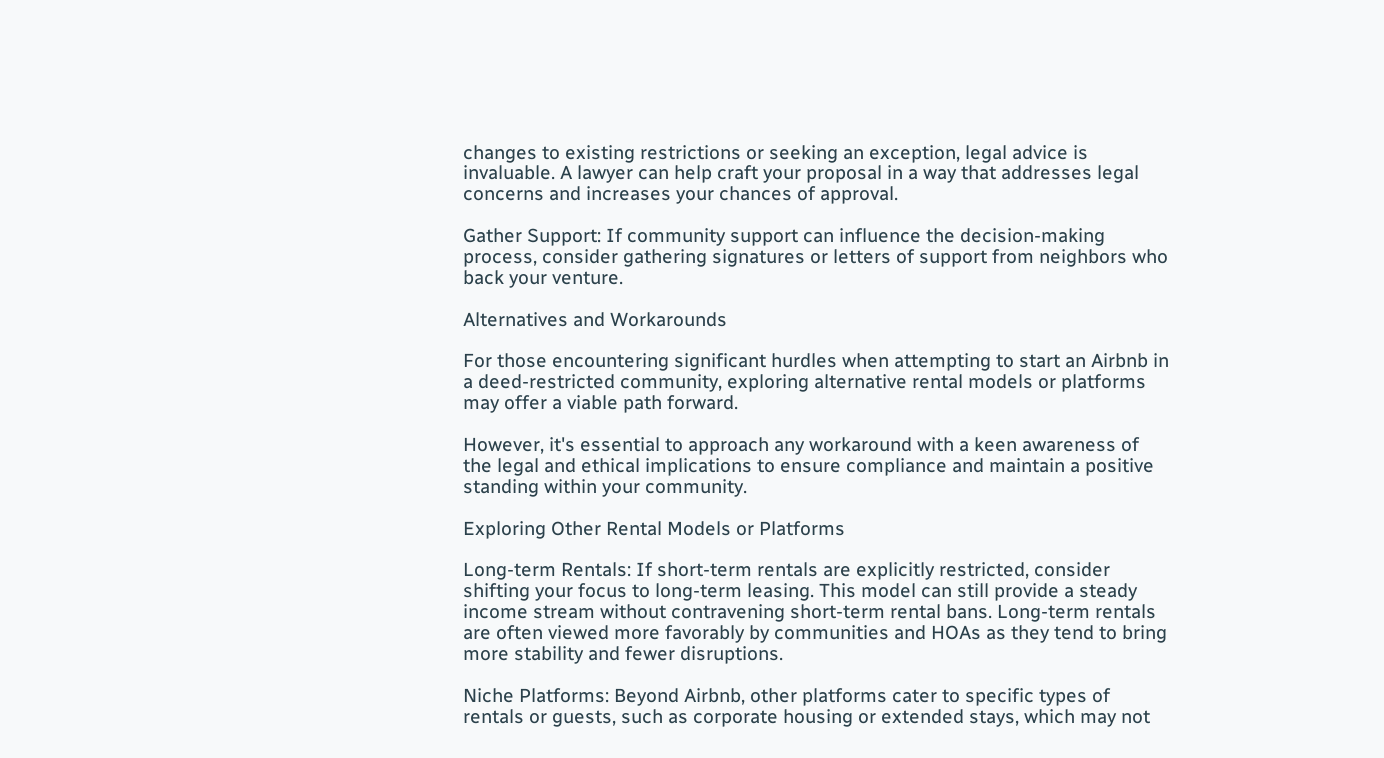changes to existing restrictions or seeking an exception, legal advice is invaluable. A lawyer can help craft your proposal in a way that addresses legal concerns and increases your chances of approval.

Gather Support: If community support can influence the decision-making process, consider gathering signatures or letters of support from neighbors who back your venture.

Alternatives and Workarounds

For those encountering significant hurdles when attempting to start an Airbnb in a deed-restricted community, exploring alternative rental models or platforms may offer a viable path forward.

However, it's essential to approach any workaround with a keen awareness of the legal and ethical implications to ensure compliance and maintain a positive standing within your community.

Exploring Other Rental Models or Platforms

Long-term Rentals: If short-term rentals are explicitly restricted, consider shifting your focus to long-term leasing. This model can still provide a steady income stream without contravening short-term rental bans. Long-term rentals are often viewed more favorably by communities and HOAs as they tend to bring more stability and fewer disruptions.

Niche Platforms: Beyond Airbnb, other platforms cater to specific types of rentals or guests, such as corporate housing or extended stays, which may not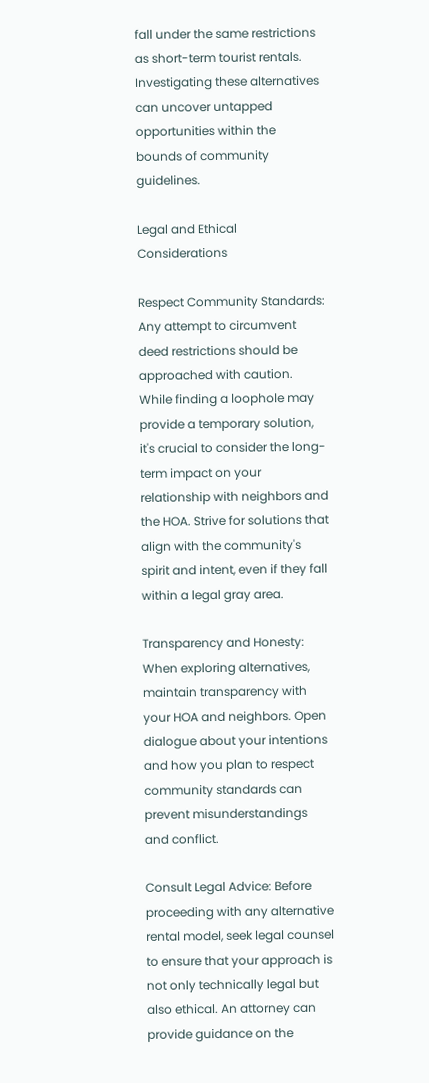fall under the same restrictions as short-term tourist rentals. Investigating these alternatives can uncover untapped opportunities within the bounds of community guidelines.

Legal and Ethical Considerations

Respect Community Standards: Any attempt to circumvent deed restrictions should be approached with caution. While finding a loophole may provide a temporary solution, it's crucial to consider the long-term impact on your relationship with neighbors and the HOA. Strive for solutions that align with the community's spirit and intent, even if they fall within a legal gray area.

Transparency and Honesty: When exploring alternatives, maintain transparency with your HOA and neighbors. Open dialogue about your intentions and how you plan to respect community standards can prevent misunderstandings and conflict.

Consult Legal Advice: Before proceeding with any alternative rental model, seek legal counsel to ensure that your approach is not only technically legal but also ethical. An attorney can provide guidance on the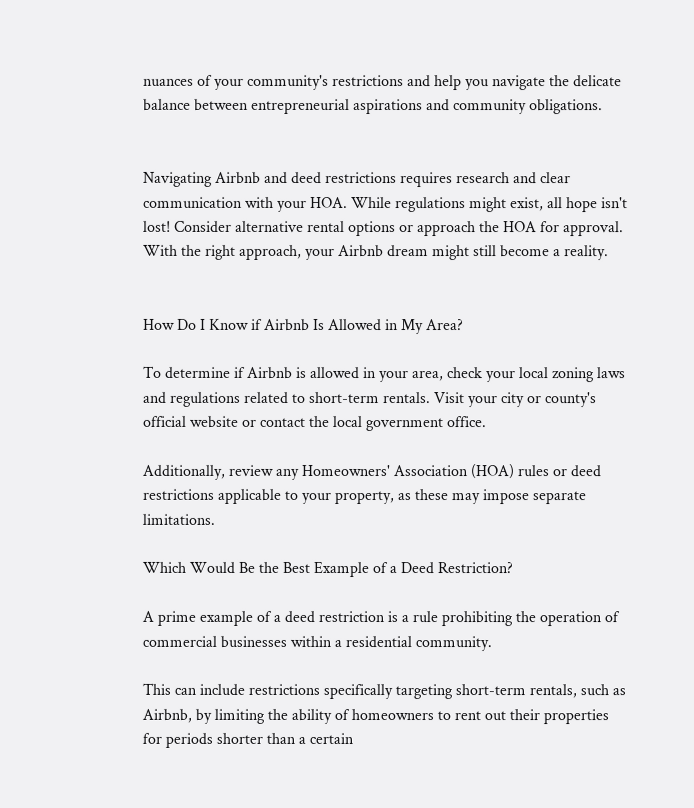nuances of your community's restrictions and help you navigate the delicate balance between entrepreneurial aspirations and community obligations.


Navigating Airbnb and deed restrictions requires research and clear communication with your HOA. While regulations might exist, all hope isn't lost! Consider alternative rental options or approach the HOA for approval. With the right approach, your Airbnb dream might still become a reality.


How Do I Know if Airbnb Is Allowed in My Area?

To determine if Airbnb is allowed in your area, check your local zoning laws and regulations related to short-term rentals. Visit your city or county's official website or contact the local government office.

Additionally, review any Homeowners' Association (HOA) rules or deed restrictions applicable to your property, as these may impose separate limitations.

Which Would Be the Best Example of a Deed Restriction?

A prime example of a deed restriction is a rule prohibiting the operation of commercial businesses within a residential community.

This can include restrictions specifically targeting short-term rentals, such as Airbnb, by limiting the ability of homeowners to rent out their properties for periods shorter than a certain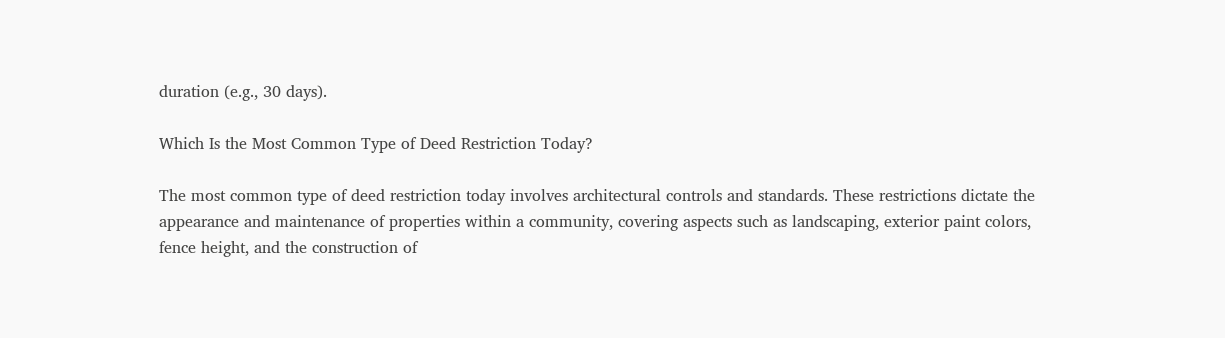duration (e.g., 30 days).

Which Is the Most Common Type of Deed Restriction Today?

The most common type of deed restriction today involves architectural controls and standards. These restrictions dictate the appearance and maintenance of properties within a community, covering aspects such as landscaping, exterior paint colors, fence height, and the construction of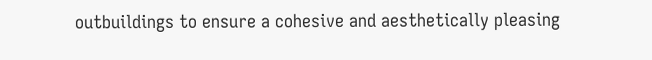outbuildings to ensure a cohesive and aesthetically pleasing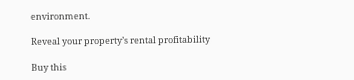environment.

Reveal your property’s rental profitability

Buy this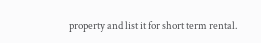property and list it for short term rental.